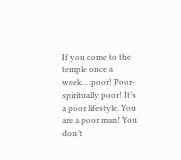If you come to the temple once a week….poor! Poor- spiritually poor! It’s a poor lifestyle. You are a poor man! You don’t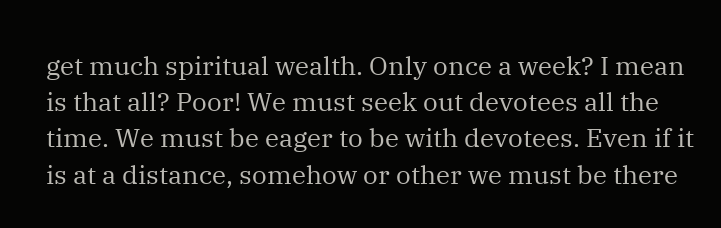get much spiritual wealth. Only once a week? I mean is that all? Poor! We must seek out devotees all the time. We must be eager to be with devotees. Even if it is at a distance, somehow or other we must be there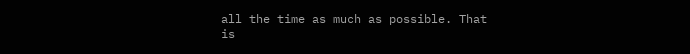all the time as much as possible. That is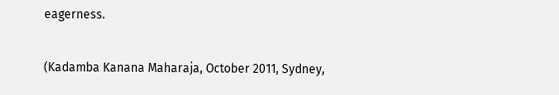eagerness.

(Kadamba Kanana Maharaja, October 2011, Sydney,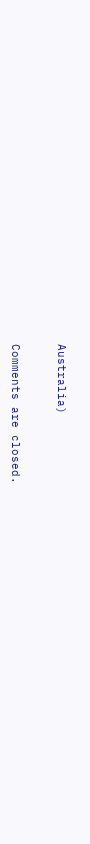Australia)


Comments are closed.